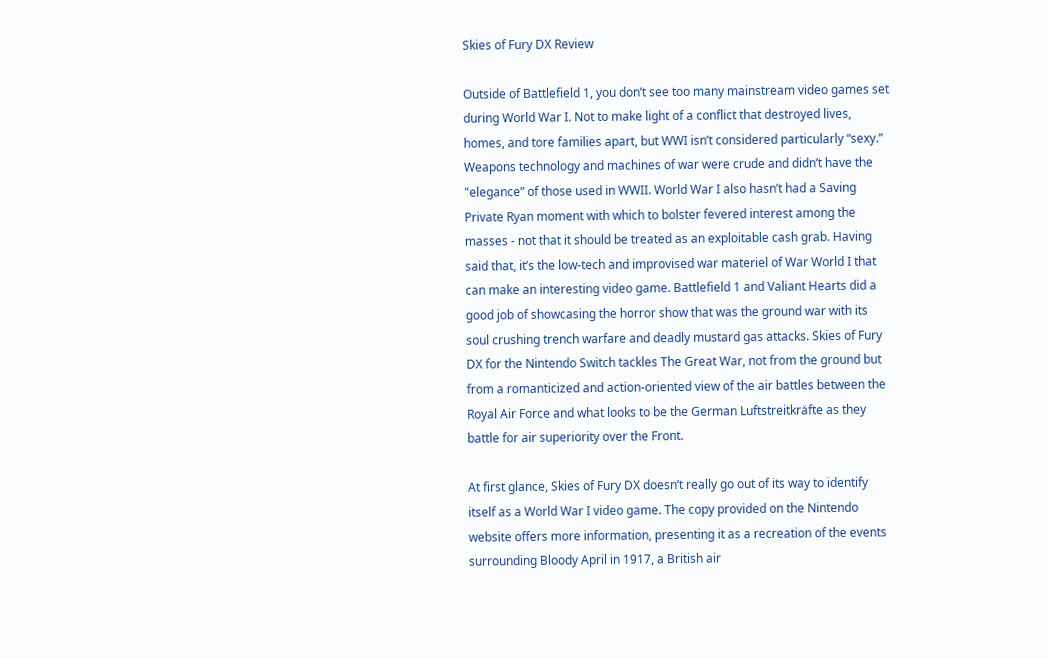Skies of Fury DX Review

Outside of Battlefield 1, you don’t see too many mainstream video games set during World War I. Not to make light of a conflict that destroyed lives, homes, and tore families apart, but WWI isn’t considered particularly “sexy.” Weapons technology and machines of war were crude and didn’t have the "elegance” of those used in WWII. World War I also hasn’t had a Saving Private Ryan moment with which to bolster fevered interest among the masses - not that it should be treated as an exploitable cash grab. Having said that, it’s the low-tech and improvised war materiel of War World I that can make an interesting video game. Battlefield 1 and Valiant Hearts did a good job of showcasing the horror show that was the ground war with its soul crushing trench warfare and deadly mustard gas attacks. Skies of Fury DX for the Nintendo Switch tackles The Great War, not from the ground but from a romanticized and action-oriented view of the air battles between the Royal Air Force and what looks to be the German Luftstreitkräfte as they battle for air superiority over the Front.

At first glance, Skies of Fury DX doesn’t really go out of its way to identify itself as a World War I video game. The copy provided on the Nintendo website offers more information, presenting it as a recreation of the events surrounding Bloody April in 1917, a British air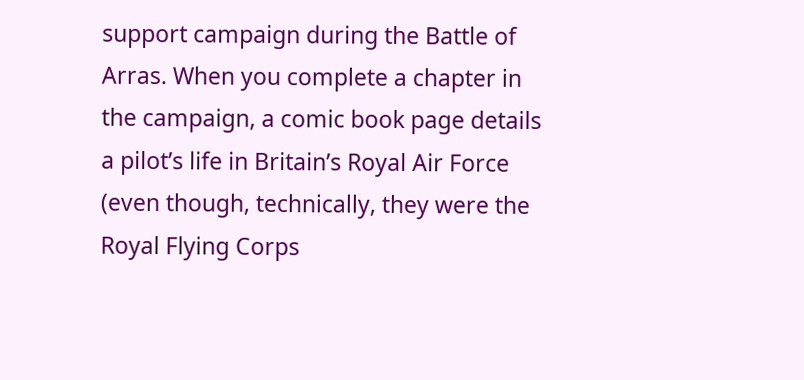support campaign during the Battle of Arras. When you complete a chapter in the campaign, a comic book page details a pilot’s life in Britain’s Royal Air Force (even though, technically, they were the Royal Flying Corps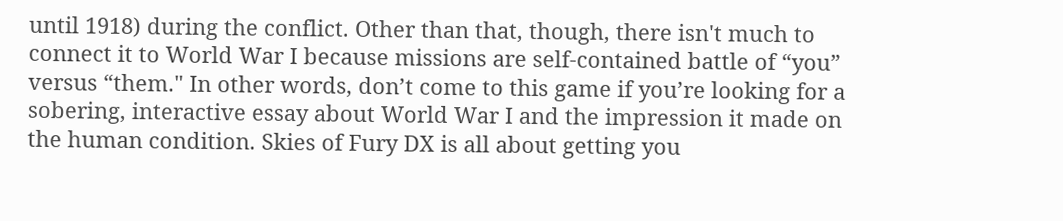until 1918) during the conflict. Other than that, though, there isn't much to connect it to World War I because missions are self-contained battle of “you” versus “them." In other words, don’t come to this game if you’re looking for a sobering, interactive essay about World War I and the impression it made on the human condition. Skies of Fury DX is all about getting you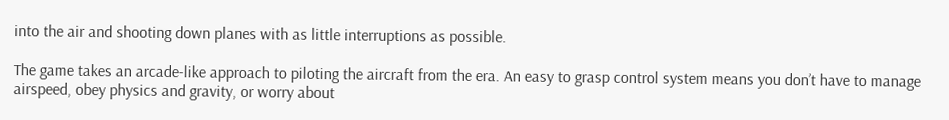into the air and shooting down planes with as little interruptions as possible.

The game takes an arcade-like approach to piloting the aircraft from the era. An easy to grasp control system means you don’t have to manage airspeed, obey physics and gravity, or worry about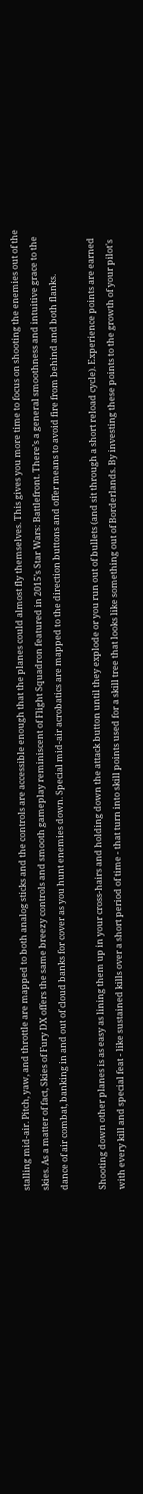stalling mid-air. Pitch, yaw, and throttle are mapped to both analog sticks and the controls are accessible enough that the planes could almost fly themselves. This gives you more time to focus on shooting the enemies out of the skies. As a matter of fact, Skies of Fury DX offers the same breezy controls and smooth gameplay reminiscent of Flight Squadron featured in 2015’s Star Wars: Battlefront. There’s a general smoothness and intuitive grace to the dance of air combat, banking in and out of cloud banks for cover as you hunt enemies down. Special mid-air acrobatics are mapped to the direction buttons and offer means to avoid fire from behind and both flanks.

Shooting down other planes is as easy as lining them up in your cross-hairs and holding down the attack button until they explode or you run out of bullets (and sit through a short reload cycle). Experience points are earned with every kill and special feat - like sustained kills over a short period of time - that turn into skill points used for a skill tree that looks like something out of Borderlands. By investing these points to the growth of your pilot's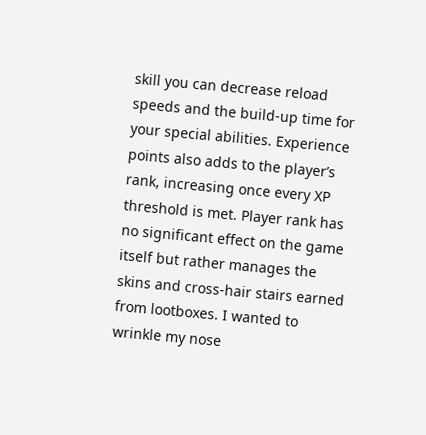skill you can decrease reload speeds and the build-up time for your special abilities. Experience points also adds to the player’s rank, increasing once every XP threshold is met. Player rank has no significant effect on the game itself but rather manages the skins and cross-hair stairs earned from lootboxes. I wanted to wrinkle my nose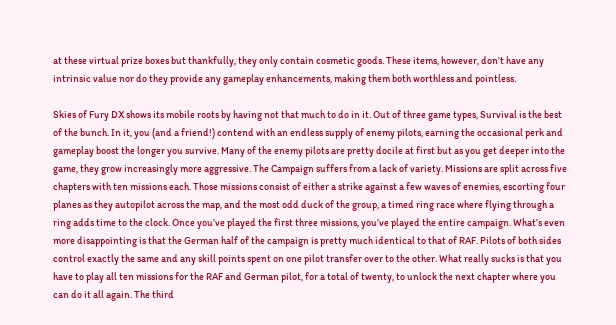at these virtual prize boxes but thankfully, they only contain cosmetic goods. These items, however, don’t have any intrinsic value nor do they provide any gameplay enhancements, making them both worthless and pointless.

Skies of Fury DX shows its mobile roots by having not that much to do in it. Out of three game types, Survival is the best of the bunch. In it, you (and a friend!) contend with an endless supply of enemy pilots, earning the occasional perk and gameplay boost the longer you survive. Many of the enemy pilots are pretty docile at first but as you get deeper into the game, they grow increasingly more aggressive. The Campaign suffers from a lack of variety. Missions are split across five chapters with ten missions each. Those missions consist of either a strike against a few waves of enemies, escorting four planes as they autopilot across the map, and the most odd duck of the group, a timed ring race where flying through a ring adds time to the clock. Once you’ve played the first three missions, you’ve played the entire campaign. What’s even more disappointing is that the German half of the campaign is pretty much identical to that of RAF. Pilots of both sides control exactly the same and any skill points spent on one pilot transfer over to the other. What really sucks is that you have to play all ten missions for the RAF and German pilot, for a total of twenty, to unlock the next chapter where you can do it all again. The third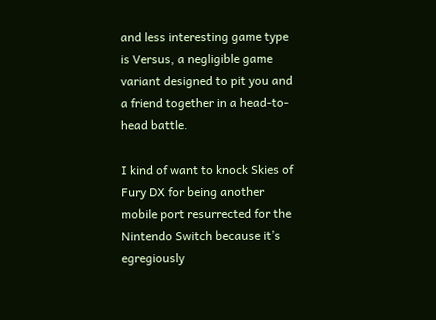and less interesting game type is Versus, a negligible game variant designed to pit you and a friend together in a head-to-head battle.

I kind of want to knock Skies of Fury DX for being another mobile port resurrected for the Nintendo Switch because it’s egregiously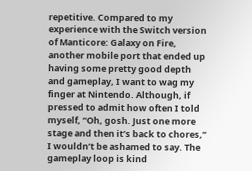repetitive. Compared to my experience with the Switch version of Manticore: Galaxy on Fire, another mobile port that ended up having some pretty good depth and gameplay, I want to wag my finger at Nintendo. Although, if pressed to admit how often I told myself, “Oh, gosh. Just one more stage and then it’s back to chores,” I wouldn’t be ashamed to say. The gameplay loop is kind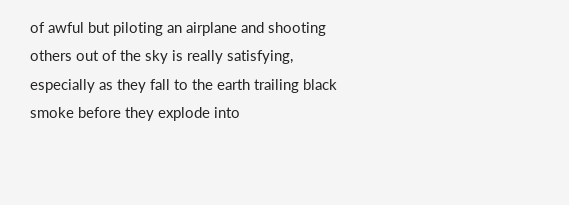of awful but piloting an airplane and shooting others out of the sky is really satisfying, especially as they fall to the earth trailing black smoke before they explode into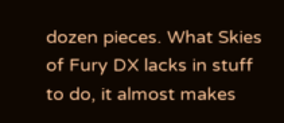dozen pieces. What Skies of Fury DX lacks in stuff to do, it almost makes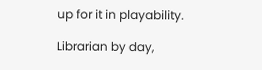up for it in playability.

Librarian by day,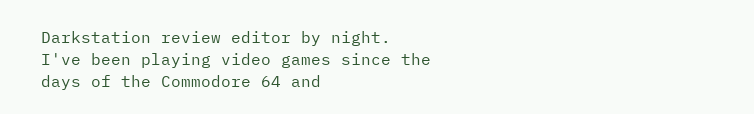Darkstation review editor by night. I've been playing video games since the days of the Commodore 64 and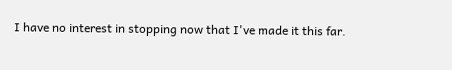I have no interest in stopping now that I've made it this far.